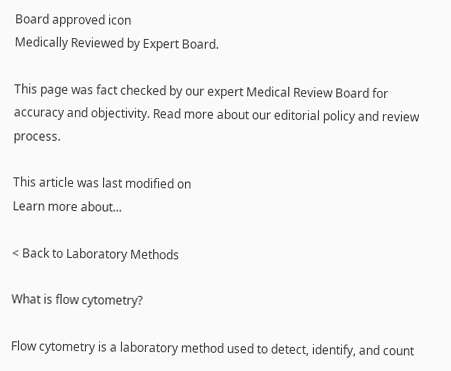Board approved icon
Medically Reviewed by Expert Board.

This page was fact checked by our expert Medical Review Board for accuracy and objectivity. Read more about our editorial policy and review process.

This article was last modified on
Learn more about...

< Back to Laboratory Methods

What is flow cytometry?

Flow cytometry is a laboratory method used to detect, identify, and count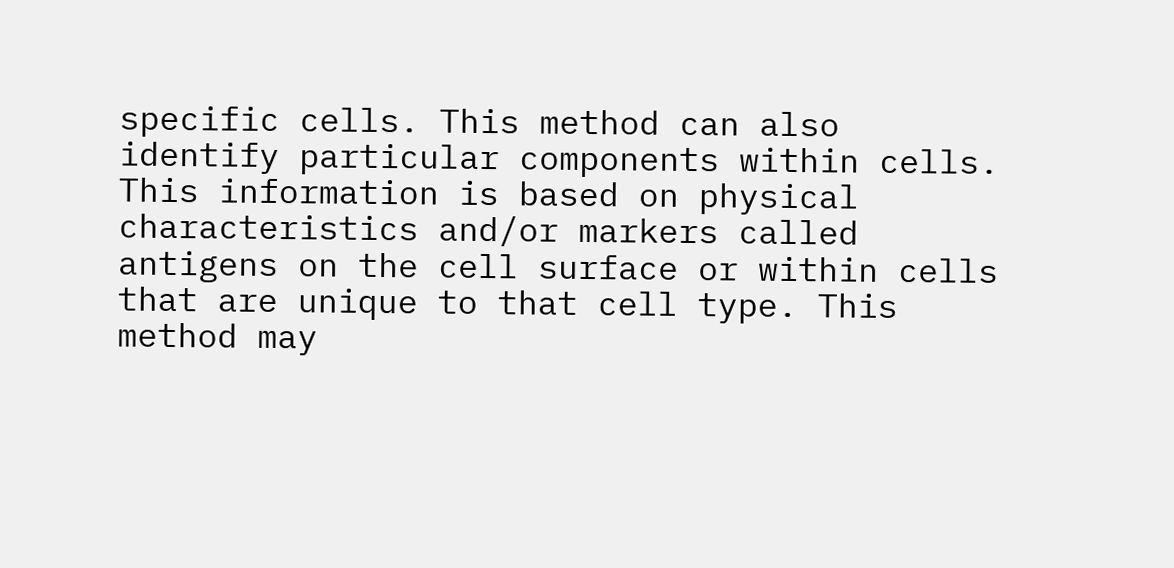specific cells. This method can also identify particular components within cells. This information is based on physical characteristics and/or markers called antigens on the cell surface or within cells that are unique to that cell type. This method may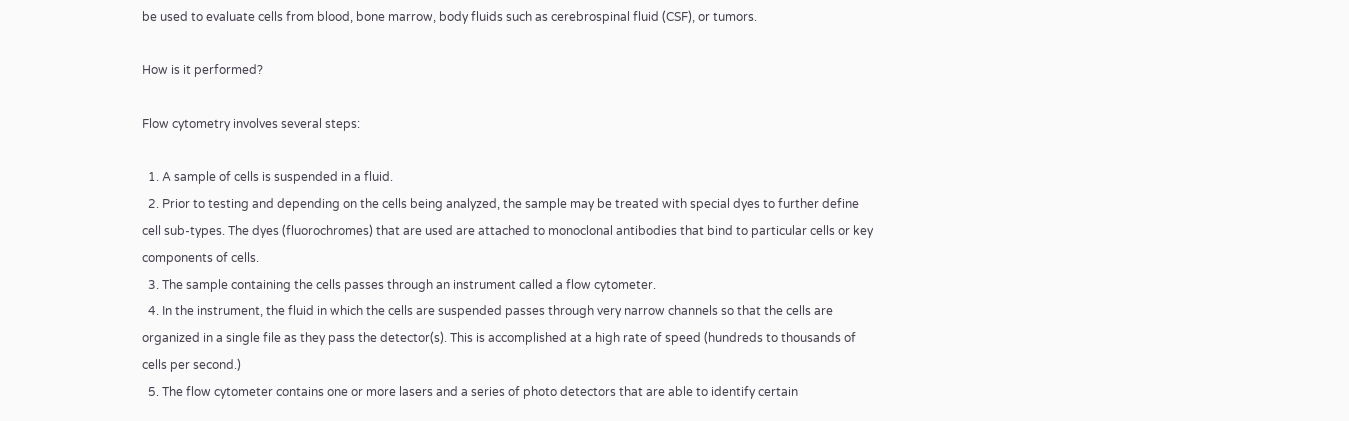be used to evaluate cells from blood, bone marrow, body fluids such as cerebrospinal fluid (CSF), or tumors.

How is it performed?

Flow cytometry involves several steps:

  1. A sample of cells is suspended in a fluid.
  2. Prior to testing and depending on the cells being analyzed, the sample may be treated with special dyes to further define cell sub-types. The dyes (fluorochromes) that are used are attached to monoclonal antibodies that bind to particular cells or key components of cells.
  3. The sample containing the cells passes through an instrument called a flow cytometer.
  4. In the instrument, the fluid in which the cells are suspended passes through very narrow channels so that the cells are organized in a single file as they pass the detector(s). This is accomplished at a high rate of speed (hundreds to thousands of cells per second.)
  5. The flow cytometer contains one or more lasers and a series of photo detectors that are able to identify certain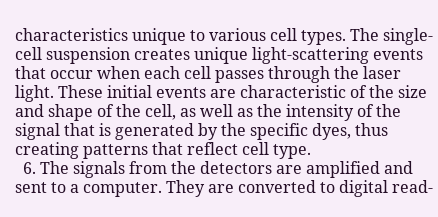characteristics unique to various cell types. The single-cell suspension creates unique light-scattering events that occur when each cell passes through the laser light. These initial events are characteristic of the size and shape of the cell, as well as the intensity of the signal that is generated by the specific dyes, thus creating patterns that reflect cell type.
  6. The signals from the detectors are amplified and sent to a computer. They are converted to digital read-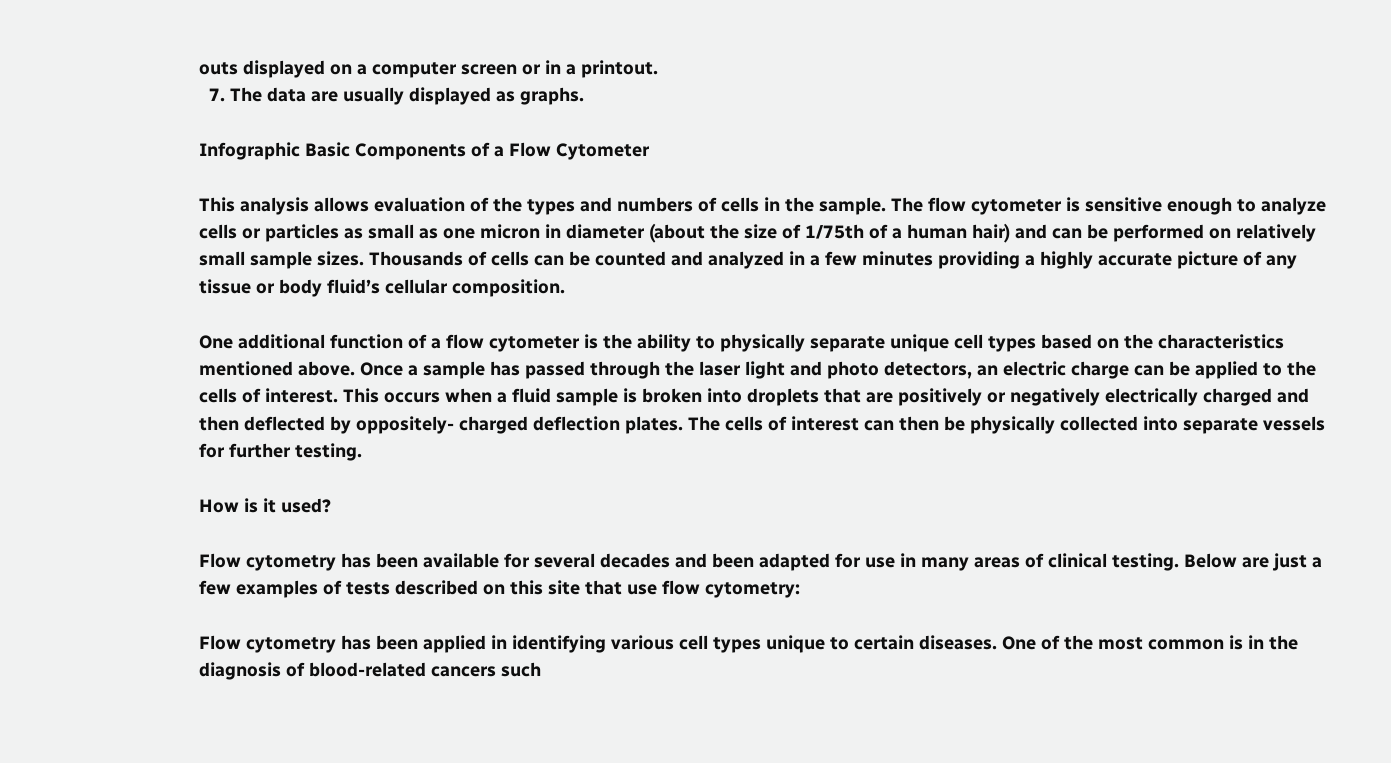outs displayed on a computer screen or in a printout.
  7. The data are usually displayed as graphs.

Infographic Basic Components of a Flow Cytometer

This analysis allows evaluation of the types and numbers of cells in the sample. The flow cytometer is sensitive enough to analyze cells or particles as small as one micron in diameter (about the size of 1/75th of a human hair) and can be performed on relatively small sample sizes. Thousands of cells can be counted and analyzed in a few minutes providing a highly accurate picture of any tissue or body fluid’s cellular composition.

One additional function of a flow cytometer is the ability to physically separate unique cell types based on the characteristics mentioned above. Once a sample has passed through the laser light and photo detectors, an electric charge can be applied to the cells of interest. This occurs when a fluid sample is broken into droplets that are positively or negatively electrically charged and then deflected by oppositely- charged deflection plates. The cells of interest can then be physically collected into separate vessels for further testing.

How is it used?

Flow cytometry has been available for several decades and been adapted for use in many areas of clinical testing. Below are just a few examples of tests described on this site that use flow cytometry:

Flow cytometry has been applied in identifying various cell types unique to certain diseases. One of the most common is in the diagnosis of blood-related cancers such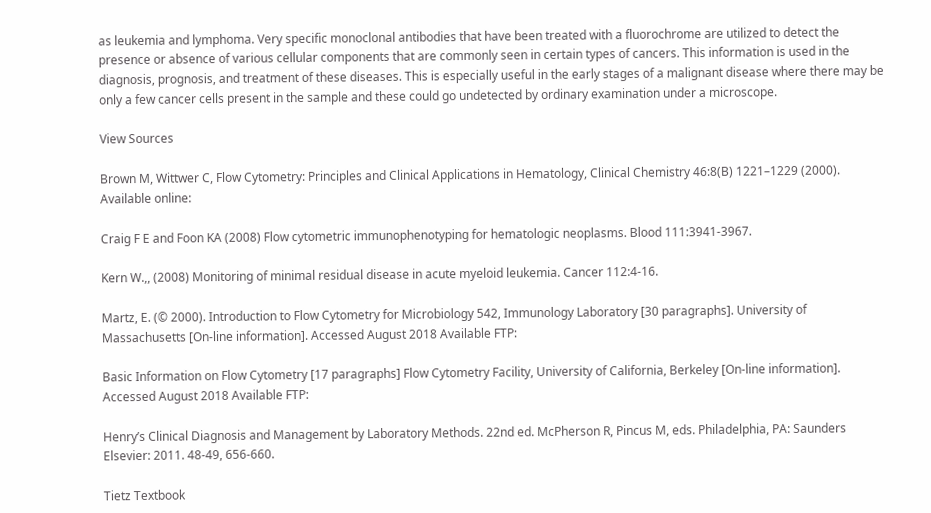as leukemia and lymphoma. Very specific monoclonal antibodies that have been treated with a fluorochrome are utilized to detect the presence or absence of various cellular components that are commonly seen in certain types of cancers. This information is used in the diagnosis, prognosis, and treatment of these diseases. This is especially useful in the early stages of a malignant disease where there may be only a few cancer cells present in the sample and these could go undetected by ordinary examination under a microscope.

View Sources

Brown M, Wittwer C, Flow Cytometry: Principles and Clinical Applications in Hematology, Clinical Chemistry 46:8(B) 1221–1229 (2000). Available online:

Craig F E and Foon KA (2008) Flow cytometric immunophenotyping for hematologic neoplasms. Blood 111:3941-3967.

Kern W.,, (2008) Monitoring of minimal residual disease in acute myeloid leukemia. Cancer 112:4-16.

Martz, E. (© 2000). Introduction to Flow Cytometry for Microbiology 542, Immunology Laboratory [30 paragraphs]. University of Massachusetts [On-line information]. Accessed August 2018 Available FTP:

Basic Information on Flow Cytometry [17 paragraphs] Flow Cytometry Facility, University of California, Berkeley [On-line information]. Accessed August 2018 Available FTP:

Henry’s Clinical Diagnosis and Management by Laboratory Methods. 22nd ed. McPherson R, Pincus M, eds. Philadelphia, PA: Saunders Elsevier: 2011. 48-49, 656-660.

Tietz Textbook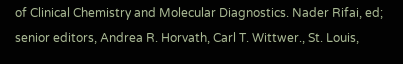of Clinical Chemistry and Molecular Diagnostics. Nader Rifai, ed; senior editors, Andrea R. Horvath, Carl T. Wittwer., St. Louis,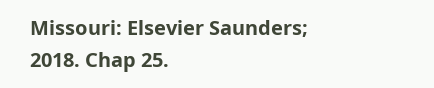Missouri: Elsevier Saunders; 2018. Chap 25.